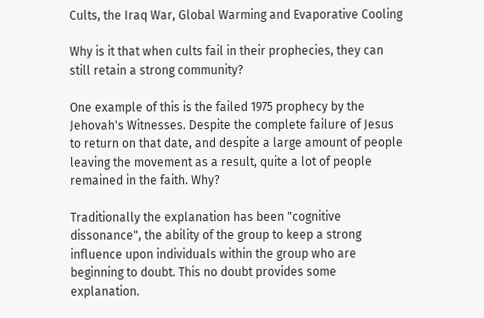Cults, the Iraq War, Global Warming and Evaporative Cooling

Why is it that when cults fail in their prophecies, they can still retain a strong community?

One example of this is the failed 1975 prophecy by the Jehovah's Witnesses. Despite the complete failure of Jesus to return on that date, and despite a large amount of people leaving the movement as a result, quite a lot of people remained in the faith. Why?

Traditionally the explanation has been "cognitive dissonance", the ability of the group to keep a strong influence upon individuals within the group who are beginning to doubt. This no doubt provides some explanation.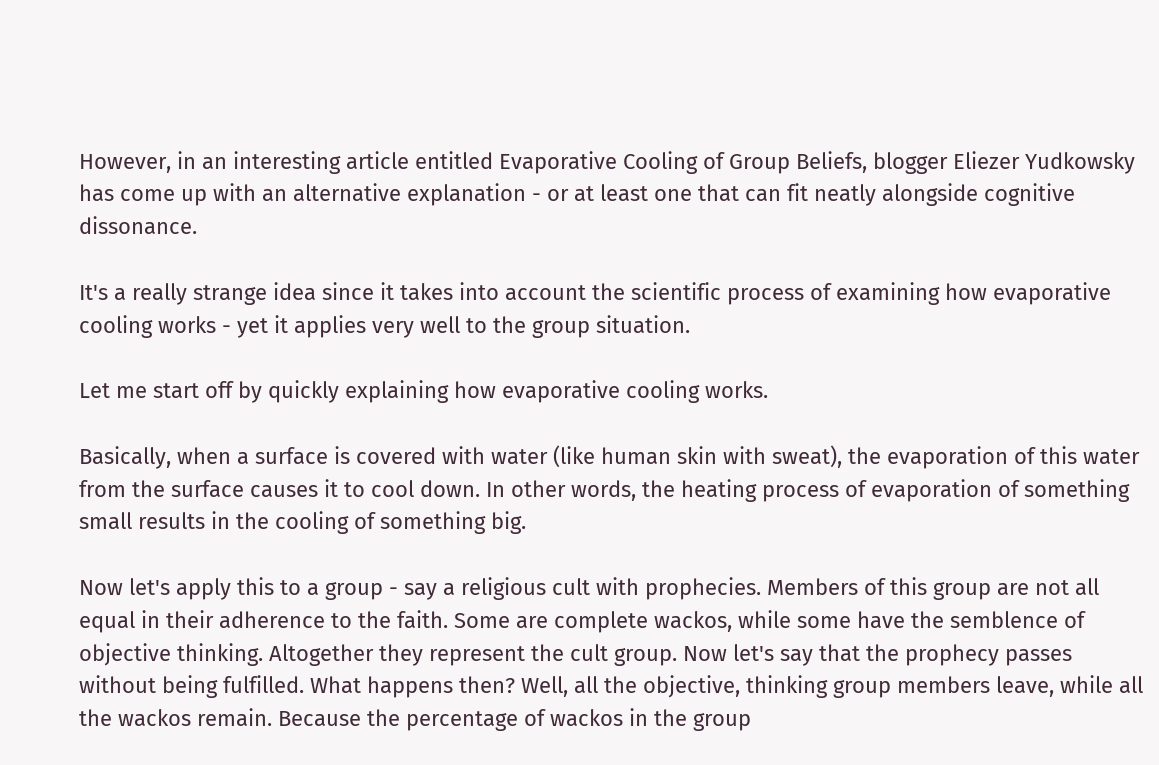However, in an interesting article entitled Evaporative Cooling of Group Beliefs, blogger Eliezer Yudkowsky has come up with an alternative explanation - or at least one that can fit neatly alongside cognitive dissonance.

It's a really strange idea since it takes into account the scientific process of examining how evaporative cooling works - yet it applies very well to the group situation.

Let me start off by quickly explaining how evaporative cooling works.

Basically, when a surface is covered with water (like human skin with sweat), the evaporation of this water from the surface causes it to cool down. In other words, the heating process of evaporation of something small results in the cooling of something big.

Now let's apply this to a group - say a religious cult with prophecies. Members of this group are not all equal in their adherence to the faith. Some are complete wackos, while some have the semblence of objective thinking. Altogether they represent the cult group. Now let's say that the prophecy passes without being fulfilled. What happens then? Well, all the objective, thinking group members leave, while all the wackos remain. Because the percentage of wackos in the group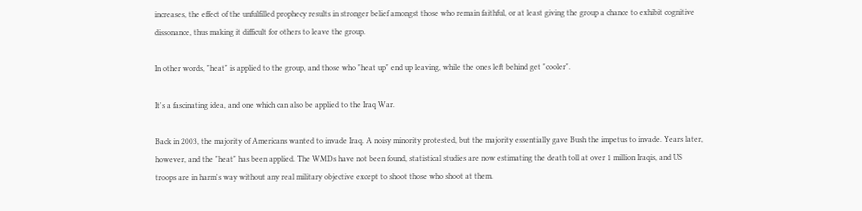increases, the effect of the unfulfilled prophecy results in stronger belief amongst those who remain faithful, or at least giving the group a chance to exhibit cognitive dissonance, thus making it difficult for others to leave the group.

In other words, "heat" is applied to the group, and those who "heat up" end up leaving, while the ones left behind get "cooler".

It's a fascinating idea, and one which can also be applied to the Iraq War.

Back in 2003, the majority of Americans wanted to invade Iraq. A noisy minority protested, but the majority essentially gave Bush the impetus to invade. Years later, however, and the "heat" has been applied. The WMDs have not been found, statistical studies are now estimating the death toll at over 1 million Iraqis, and US troops are in harm's way without any real military objective except to shoot those who shoot at them.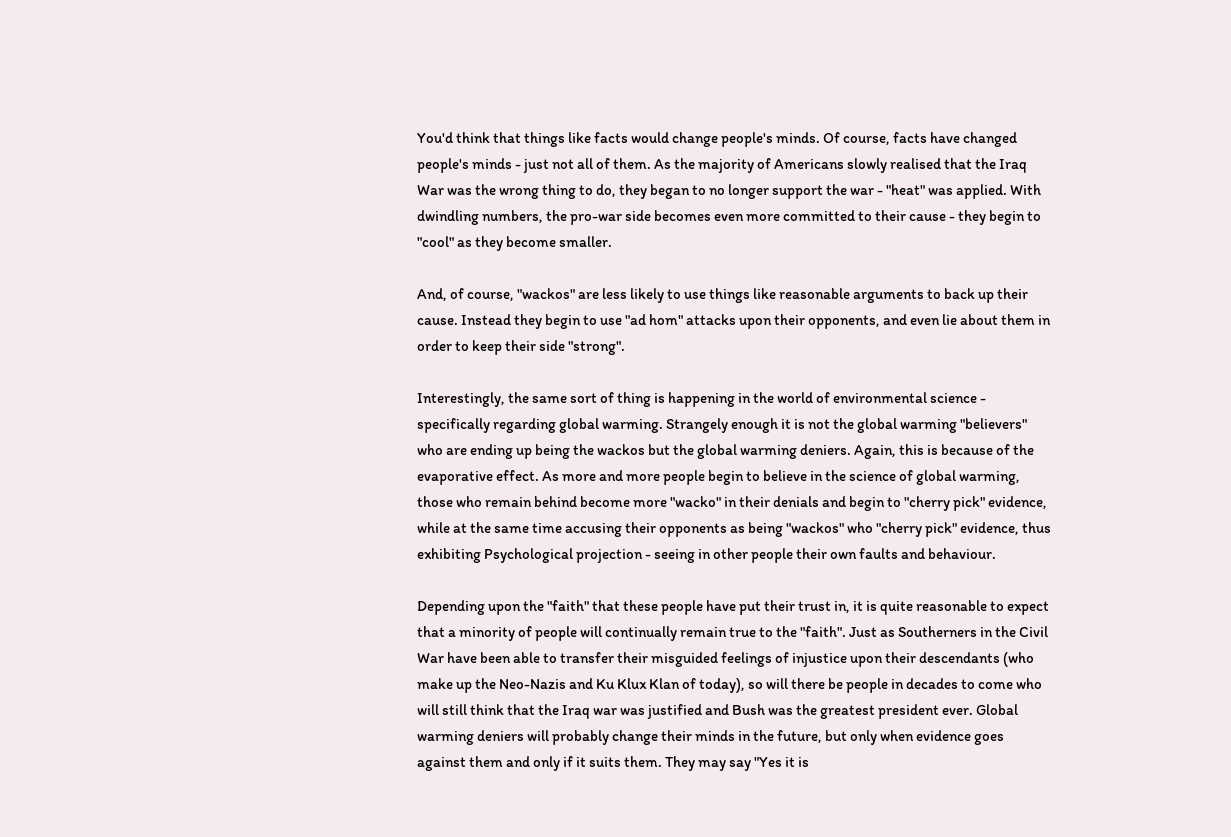You'd think that things like facts would change people's minds. Of course, facts have changed people's minds - just not all of them. As the majority of Americans slowly realised that the Iraq War was the wrong thing to do, they began to no longer support the war - "heat" was applied. With dwindling numbers, the pro-war side becomes even more committed to their cause - they begin to "cool" as they become smaller.

And, of course, "wackos" are less likely to use things like reasonable arguments to back up their cause. Instead they begin to use "ad hom" attacks upon their opponents, and even lie about them in order to keep their side "strong".

Interestingly, the same sort of thing is happening in the world of environmental science - specifically regarding global warming. Strangely enough it is not the global warming "believers" who are ending up being the wackos but the global warming deniers. Again, this is because of the evaporative effect. As more and more people begin to believe in the science of global warming, those who remain behind become more "wacko" in their denials and begin to "cherry pick" evidence, while at the same time accusing their opponents as being "wackos" who "cherry pick" evidence, thus exhibiting Psychological projection - seeing in other people their own faults and behaviour.

Depending upon the "faith" that these people have put their trust in, it is quite reasonable to expect that a minority of people will continually remain true to the "faith". Just as Southerners in the Civil War have been able to transfer their misguided feelings of injustice upon their descendants (who make up the Neo-Nazis and Ku Klux Klan of today), so will there be people in decades to come who will still think that the Iraq war was justified and Bush was the greatest president ever. Global warming deniers will probably change their minds in the future, but only when evidence goes against them and only if it suits them. They may say "Yes it is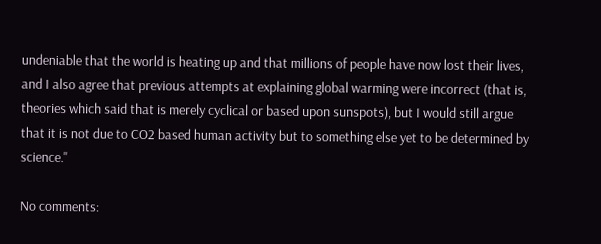undeniable that the world is heating up and that millions of people have now lost their lives, and I also agree that previous attempts at explaining global warming were incorrect (that is, theories which said that is merely cyclical or based upon sunspots), but I would still argue that it is not due to CO2 based human activity but to something else yet to be determined by science."

No comments: